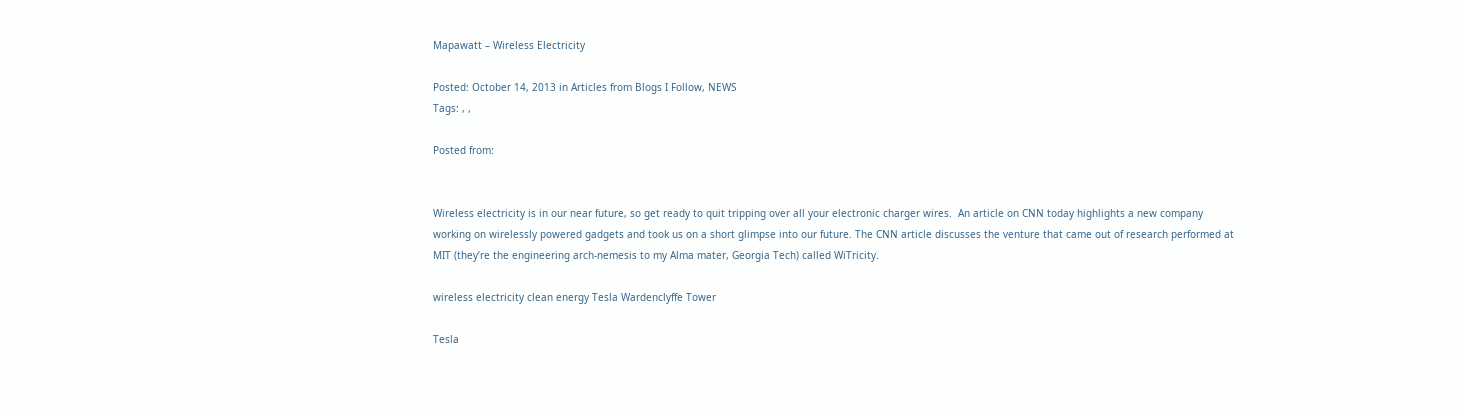Mapawatt – Wireless Electricity

Posted: October 14, 2013 in Articles from Blogs I Follow, NEWS
Tags: , ,

Posted from:


Wireless electricity is in our near future, so get ready to quit tripping over all your electronic charger wires.  An article on CNN today highlights a new company working on wirelessly powered gadgets and took us on a short glimpse into our future. The CNN article discusses the venture that came out of research performed at MIT (they’re the engineering arch-nemesis to my Alma mater, Georgia Tech) called WiTricity.

wireless electricity clean energy Tesla Wardenclyffe Tower

Tesla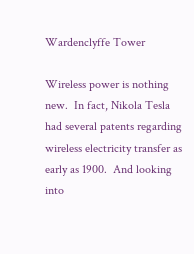Wardenclyffe Tower

Wireless power is nothing new.  In fact, Nikola Tesla had several patents regarding wireless electricity transfer as early as 1900.  And looking into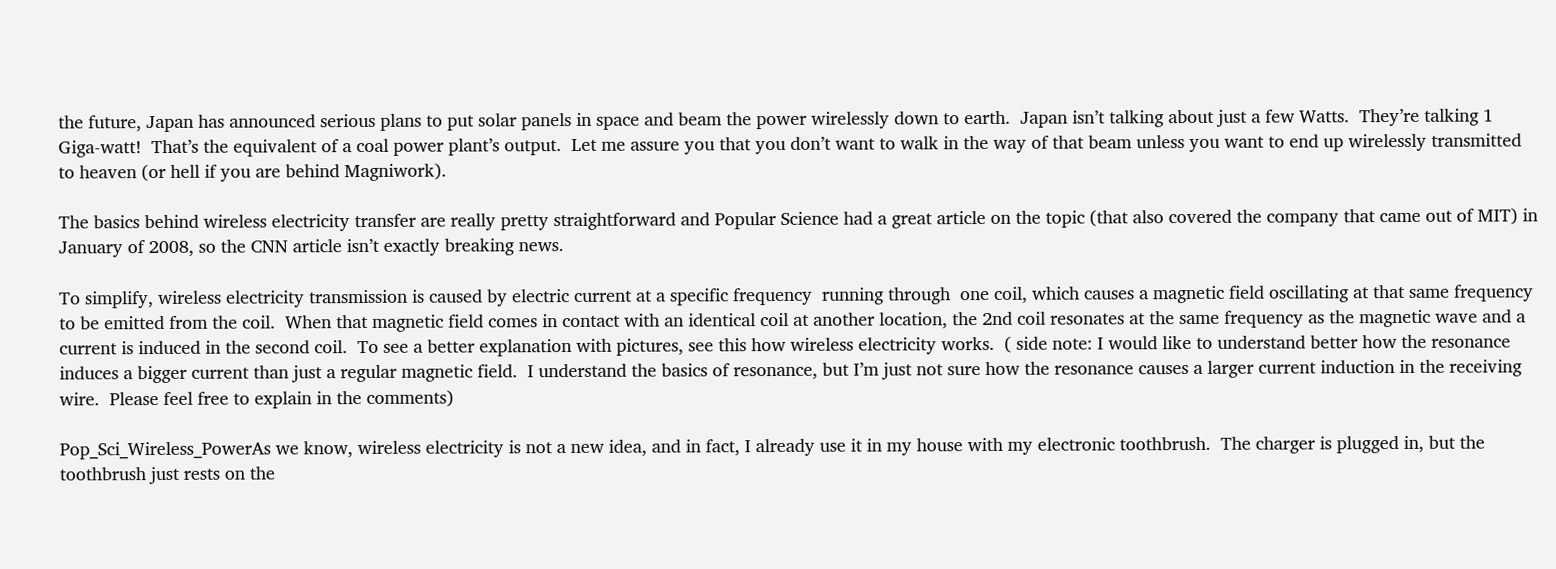the future, Japan has announced serious plans to put solar panels in space and beam the power wirelessly down to earth.  Japan isn’t talking about just a few Watts.  They’re talking 1 Giga-watt!  That’s the equivalent of a coal power plant’s output.  Let me assure you that you don’t want to walk in the way of that beam unless you want to end up wirelessly transmitted to heaven (or hell if you are behind Magniwork).

The basics behind wireless electricity transfer are really pretty straightforward and Popular Science had a great article on the topic (that also covered the company that came out of MIT) in January of 2008, so the CNN article isn’t exactly breaking news.

To simplify, wireless electricity transmission is caused by electric current at a specific frequency  running through  one coil, which causes a magnetic field oscillating at that same frequency to be emitted from the coil.  When that magnetic field comes in contact with an identical coil at another location, the 2nd coil resonates at the same frequency as the magnetic wave and a current is induced in the second coil.  To see a better explanation with pictures, see this how wireless electricity works.  ( side note: I would like to understand better how the resonance induces a bigger current than just a regular magnetic field.  I understand the basics of resonance, but I’m just not sure how the resonance causes a larger current induction in the receiving wire.  Please feel free to explain in the comments)

Pop_Sci_Wireless_PowerAs we know, wireless electricity is not a new idea, and in fact, I already use it in my house with my electronic toothbrush.  The charger is plugged in, but the toothbrush just rests on the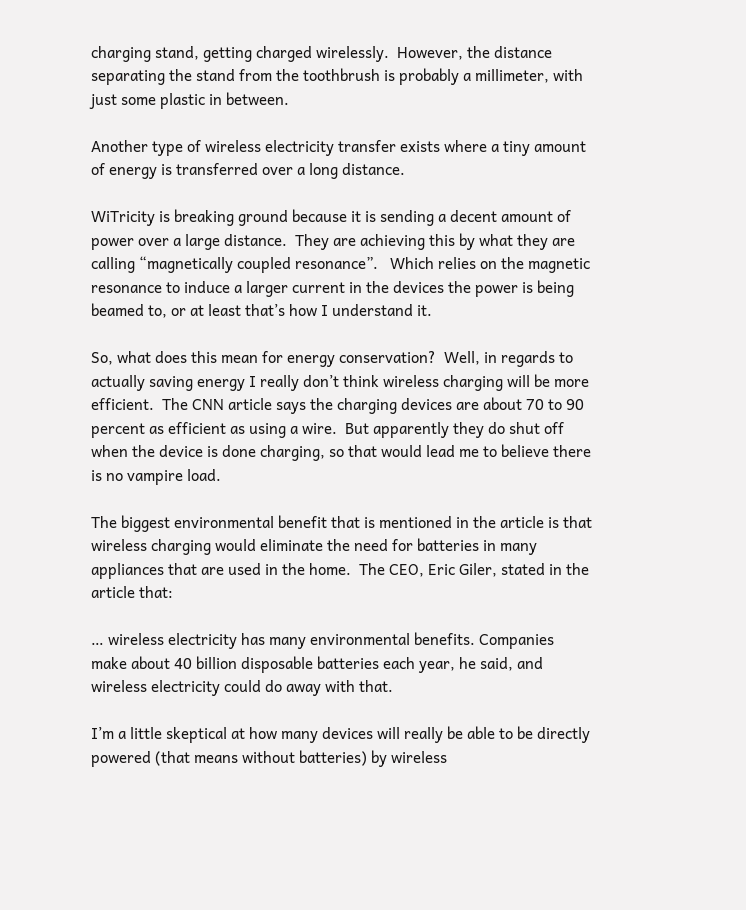charging stand, getting charged wirelessly.  However, the distance separating the stand from the toothbrush is probably a millimeter, with just some plastic in between.

Another type of wireless electricity transfer exists where a tiny amount of energy is transferred over a long distance.

WiTricity is breaking ground because it is sending a decent amount of power over a large distance.  They are achieving this by what they are calling “magnetically coupled resonance”.   Which relies on the magnetic resonance to induce a larger current in the devices the power is being beamed to, or at least that’s how I understand it.

So, what does this mean for energy conservation?  Well, in regards to actually saving energy I really don’t think wireless charging will be more efficient.  The CNN article says the charging devices are about 70 to 90 percent as efficient as using a wire.  But apparently they do shut off when the device is done charging, so that would lead me to believe there is no vampire load.

The biggest environmental benefit that is mentioned in the article is that wireless charging would eliminate the need for batteries in many appliances that are used in the home.  The CEO, Eric Giler, stated in the article that:

… wireless electricity has many environmental benefits. Companies make about 40 billion disposable batteries each year, he said, and wireless electricity could do away with that.

I’m a little skeptical at how many devices will really be able to be directly powered (that means without batteries) by wireless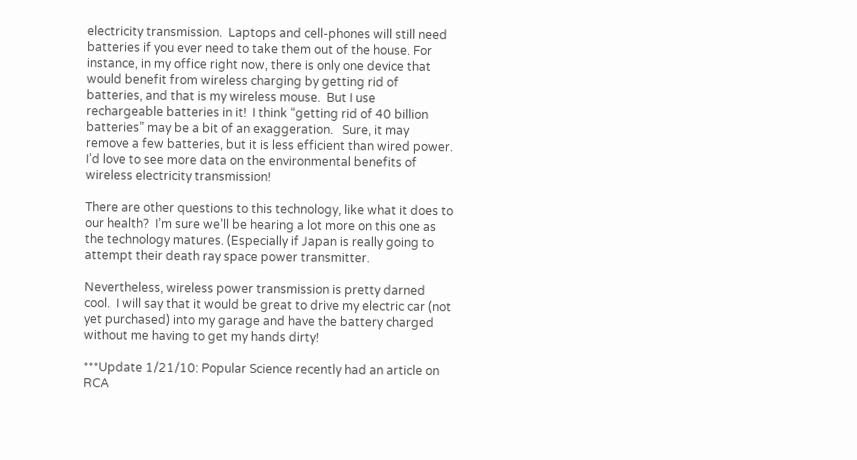electricity transmission.  Laptops and cell-phones will still need batteries if you ever need to take them out of the house. For instance, in my office right now, there is only one device that would benefit from wireless charging by getting rid of batteries, and that is my wireless mouse.  But I use rechargeable batteries in it!  I think “getting rid of 40 billion batteries” may be a bit of an exaggeration.   Sure, it may remove a few batteries, but it is less efficient than wired power.  I’d love to see more data on the environmental benefits of wireless electricity transmission!

There are other questions to this technology, like what it does to our health?  I’m sure we’ll be hearing a lot more on this one as the technology matures. (Especially if Japan is really going to attempt their death ray space power transmitter.

Nevertheless, wireless power transmission is pretty darned cool.  I will say that it would be great to drive my electric car (not yet purchased) into my garage and have the battery charged without me having to get my hands dirty!

***Update 1/21/10: Popular Science recently had an article on RCA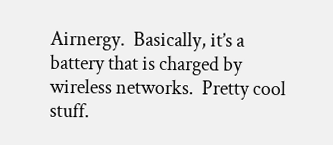Airnergy.  Basically, it’s a battery that is charged by wireless networks.  Pretty cool stuff.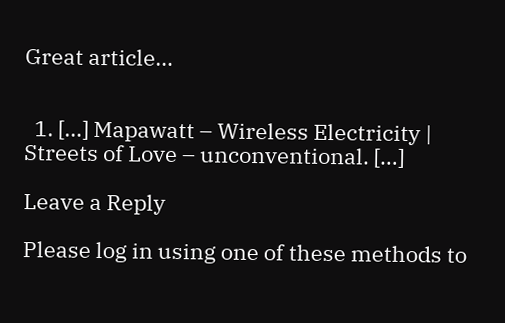Great article…


  1. […] Mapawatt – Wireless Electricity | Streets of Love – unconventional. […]

Leave a Reply

Please log in using one of these methods to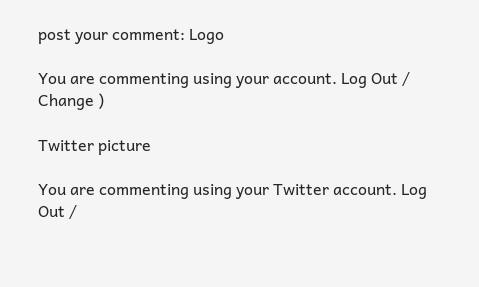post your comment: Logo

You are commenting using your account. Log Out /  Change )

Twitter picture

You are commenting using your Twitter account. Log Out /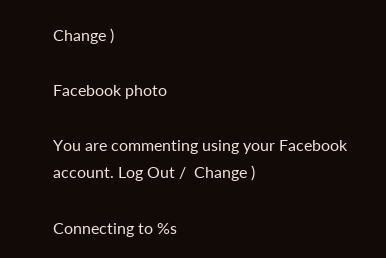Change )

Facebook photo

You are commenting using your Facebook account. Log Out /  Change )

Connecting to %s